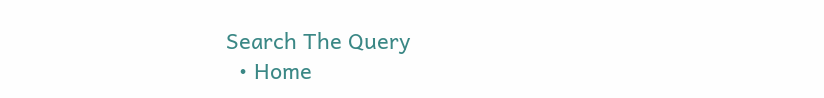Search The Query
  • Home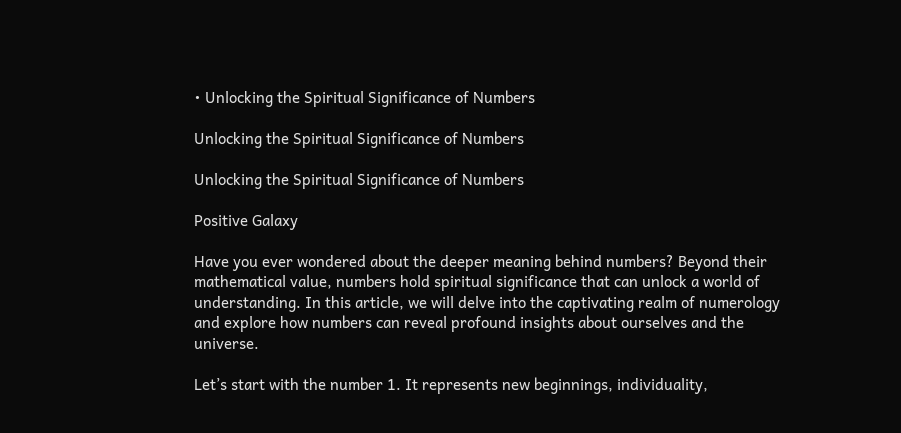• Unlocking the Spiritual Significance of Numbers

Unlocking the Spiritual Significance of Numbers

Unlocking the Spiritual Significance of Numbers

Positive Galaxy

Have you ever wondered about the deeper meaning behind numbers? Beyond their mathematical value, numbers hold spiritual significance that can unlock a world of understanding. In this article, we will delve into the captivating realm of numerology and explore how numbers can reveal profound insights about ourselves and the universe.

Let’s start with the number 1. It represents new beginnings, individuality,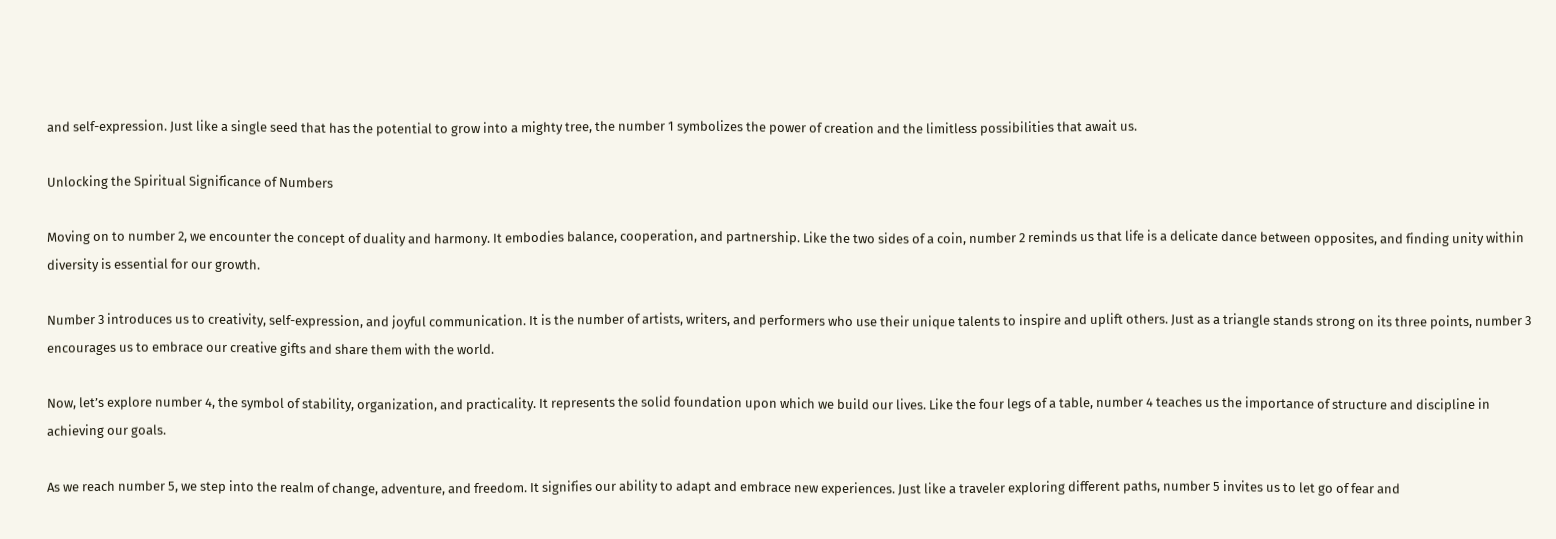and self-expression. Just like a single seed that has the potential to grow into a mighty tree, the number 1 symbolizes the power of creation and the limitless possibilities that await us.

Unlocking the Spiritual Significance of Numbers

Moving on to number 2, we encounter the concept of duality and harmony. It embodies balance, cooperation, and partnership. Like the two sides of a coin, number 2 reminds us that life is a delicate dance between opposites, and finding unity within diversity is essential for our growth.

Number 3 introduces us to creativity, self-expression, and joyful communication. It is the number of artists, writers, and performers who use their unique talents to inspire and uplift others. Just as a triangle stands strong on its three points, number 3 encourages us to embrace our creative gifts and share them with the world.

Now, let’s explore number 4, the symbol of stability, organization, and practicality. It represents the solid foundation upon which we build our lives. Like the four legs of a table, number 4 teaches us the importance of structure and discipline in achieving our goals.

As we reach number 5, we step into the realm of change, adventure, and freedom. It signifies our ability to adapt and embrace new experiences. Just like a traveler exploring different paths, number 5 invites us to let go of fear and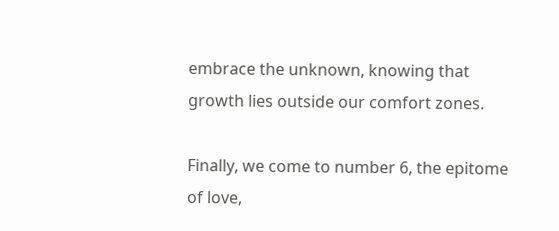embrace the unknown, knowing that growth lies outside our comfort zones.

Finally, we come to number 6, the epitome of love,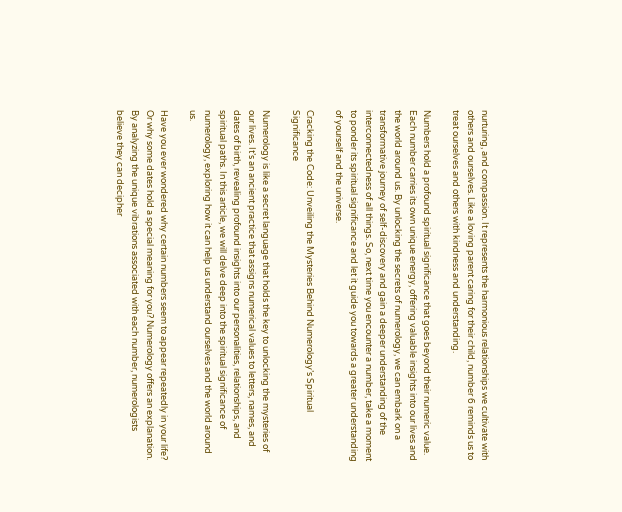nurturing, and compassion. It represents the harmonious relationships we cultivate with others and ourselves. Like a loving parent caring for their child, number 6 reminds us to treat ourselves and others with kindness and understanding.

Numbers hold a profound spiritual significance that goes beyond their numeric value. Each number carries its own unique energy, offering valuable insights into our lives and the world around us. By unlocking the secrets of numerology, we can embark on a transformative journey of self-discovery and gain a deeper understanding of the interconnectedness of all things. So, next time you encounter a number, take a moment to ponder its spiritual significance and let it guide you towards a greater understanding of yourself and the universe.

Cracking the Code: Unveiling the Mysteries Behind Numerology’s Spiritual Significance

Numerology is like a secret language that holds the key to unlocking the mysteries of our lives. It’s an ancient practice that assigns numerical values to letters, names, and dates of birth, revealing profound insights into our personalities, relationships, and spiritual paths. In this article, we will delve deep into the spiritual significance of numerology, exploring how it can help us understand ourselves and the world around us.

Have you ever wondered why certain numbers seem to appear repeatedly in your life? Or why some dates hold a special meaning for you? Numerology offers an explanation. By analyzing the unique vibrations associated with each number, numerologists believe they can decipher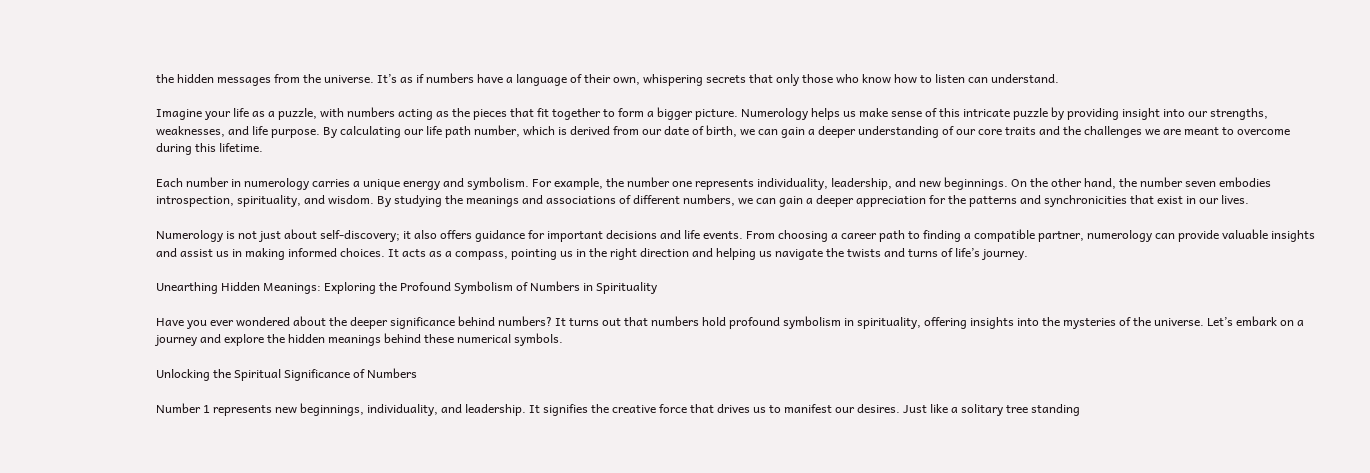the hidden messages from the universe. It’s as if numbers have a language of their own, whispering secrets that only those who know how to listen can understand.

Imagine your life as a puzzle, with numbers acting as the pieces that fit together to form a bigger picture. Numerology helps us make sense of this intricate puzzle by providing insight into our strengths, weaknesses, and life purpose. By calculating our life path number, which is derived from our date of birth, we can gain a deeper understanding of our core traits and the challenges we are meant to overcome during this lifetime.

Each number in numerology carries a unique energy and symbolism. For example, the number one represents individuality, leadership, and new beginnings. On the other hand, the number seven embodies introspection, spirituality, and wisdom. By studying the meanings and associations of different numbers, we can gain a deeper appreciation for the patterns and synchronicities that exist in our lives.

Numerology is not just about self-discovery; it also offers guidance for important decisions and life events. From choosing a career path to finding a compatible partner, numerology can provide valuable insights and assist us in making informed choices. It acts as a compass, pointing us in the right direction and helping us navigate the twists and turns of life’s journey.

Unearthing Hidden Meanings: Exploring the Profound Symbolism of Numbers in Spirituality

Have you ever wondered about the deeper significance behind numbers? It turns out that numbers hold profound symbolism in spirituality, offering insights into the mysteries of the universe. Let’s embark on a journey and explore the hidden meanings behind these numerical symbols.

Unlocking the Spiritual Significance of Numbers

Number 1 represents new beginnings, individuality, and leadership. It signifies the creative force that drives us to manifest our desires. Just like a solitary tree standing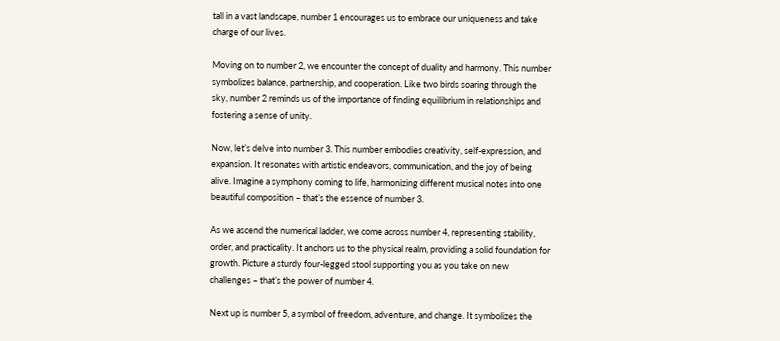tall in a vast landscape, number 1 encourages us to embrace our uniqueness and take charge of our lives.

Moving on to number 2, we encounter the concept of duality and harmony. This number symbolizes balance, partnership, and cooperation. Like two birds soaring through the sky, number 2 reminds us of the importance of finding equilibrium in relationships and fostering a sense of unity.

Now, let’s delve into number 3. This number embodies creativity, self-expression, and expansion. It resonates with artistic endeavors, communication, and the joy of being alive. Imagine a symphony coming to life, harmonizing different musical notes into one beautiful composition – that’s the essence of number 3.

As we ascend the numerical ladder, we come across number 4, representing stability, order, and practicality. It anchors us to the physical realm, providing a solid foundation for growth. Picture a sturdy four-legged stool supporting you as you take on new challenges – that’s the power of number 4.

Next up is number 5, a symbol of freedom, adventure, and change. It symbolizes the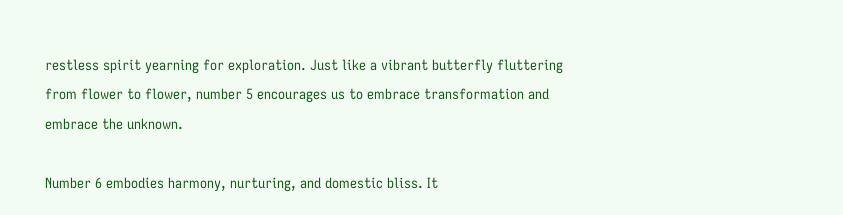restless spirit yearning for exploration. Just like a vibrant butterfly fluttering from flower to flower, number 5 encourages us to embrace transformation and embrace the unknown.

Number 6 embodies harmony, nurturing, and domestic bliss. It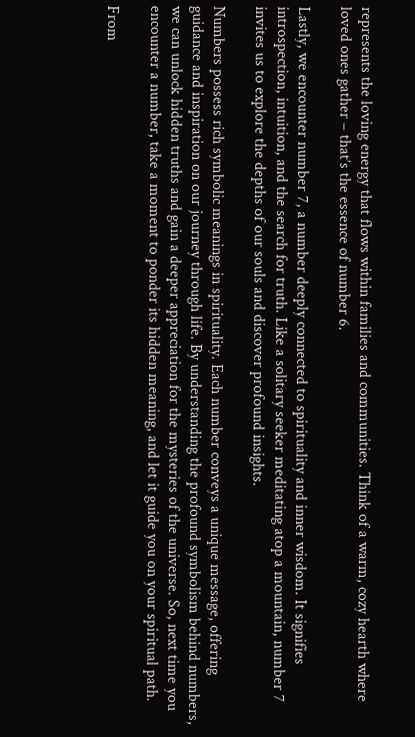represents the loving energy that flows within families and communities. Think of a warm, cozy hearth where loved ones gather – that’s the essence of number 6.

Lastly, we encounter number 7, a number deeply connected to spirituality and inner wisdom. It signifies introspection, intuition, and the search for truth. Like a solitary seeker meditating atop a mountain, number 7 invites us to explore the depths of our souls and discover profound insights.

Numbers possess rich symbolic meanings in spirituality. Each number conveys a unique message, offering guidance and inspiration on our journey through life. By understanding the profound symbolism behind numbers, we can unlock hidden truths and gain a deeper appreciation for the mysteries of the universe. So, next time you encounter a number, take a moment to ponder its hidden meaning, and let it guide you on your spiritual path.

From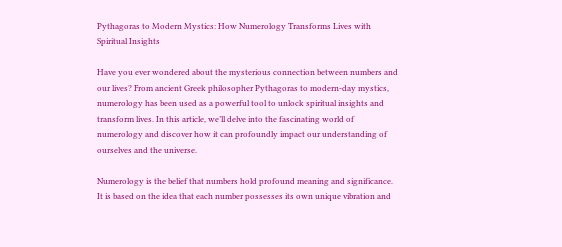Pythagoras to Modern Mystics: How Numerology Transforms Lives with Spiritual Insights

Have you ever wondered about the mysterious connection between numbers and our lives? From ancient Greek philosopher Pythagoras to modern-day mystics, numerology has been used as a powerful tool to unlock spiritual insights and transform lives. In this article, we’ll delve into the fascinating world of numerology and discover how it can profoundly impact our understanding of ourselves and the universe.

Numerology is the belief that numbers hold profound meaning and significance. It is based on the idea that each number possesses its own unique vibration and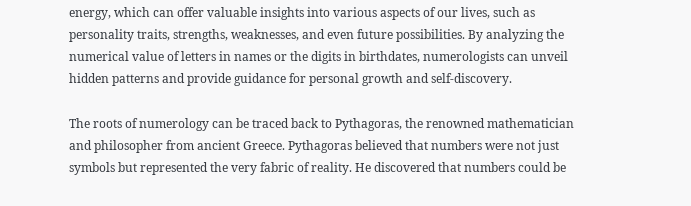energy, which can offer valuable insights into various aspects of our lives, such as personality traits, strengths, weaknesses, and even future possibilities. By analyzing the numerical value of letters in names or the digits in birthdates, numerologists can unveil hidden patterns and provide guidance for personal growth and self-discovery.

The roots of numerology can be traced back to Pythagoras, the renowned mathematician and philosopher from ancient Greece. Pythagoras believed that numbers were not just symbols but represented the very fabric of reality. He discovered that numbers could be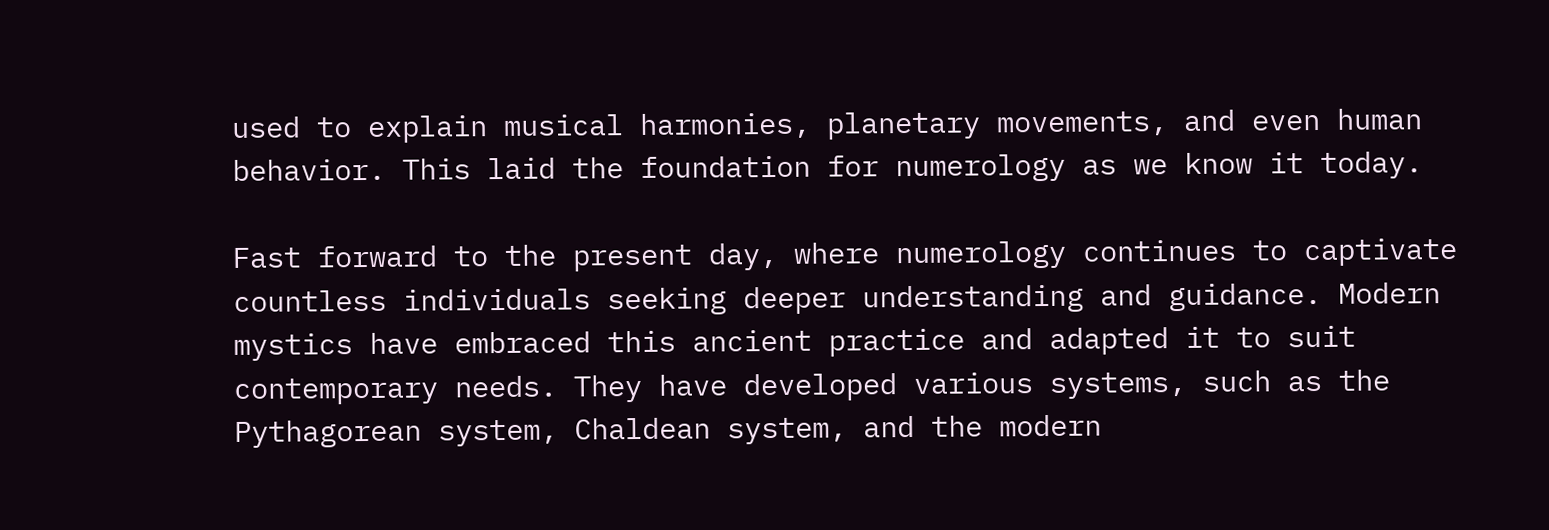used to explain musical harmonies, planetary movements, and even human behavior. This laid the foundation for numerology as we know it today.

Fast forward to the present day, where numerology continues to captivate countless individuals seeking deeper understanding and guidance. Modern mystics have embraced this ancient practice and adapted it to suit contemporary needs. They have developed various systems, such as the Pythagorean system, Chaldean system, and the modern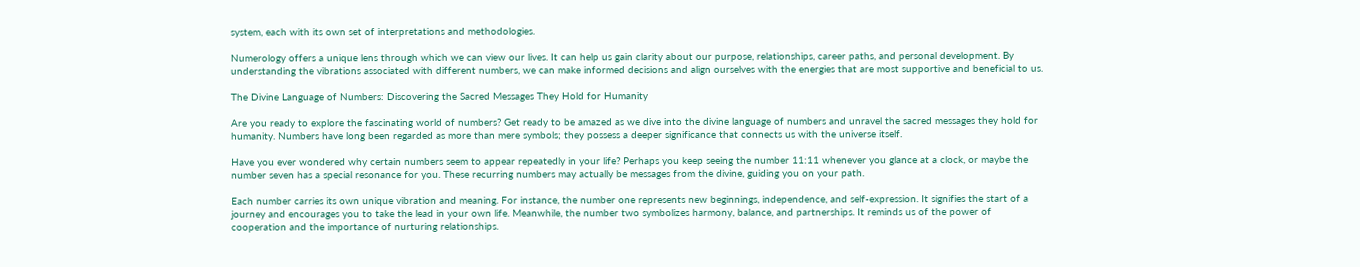system, each with its own set of interpretations and methodologies.

Numerology offers a unique lens through which we can view our lives. It can help us gain clarity about our purpose, relationships, career paths, and personal development. By understanding the vibrations associated with different numbers, we can make informed decisions and align ourselves with the energies that are most supportive and beneficial to us.

The Divine Language of Numbers: Discovering the Sacred Messages They Hold for Humanity

Are you ready to explore the fascinating world of numbers? Get ready to be amazed as we dive into the divine language of numbers and unravel the sacred messages they hold for humanity. Numbers have long been regarded as more than mere symbols; they possess a deeper significance that connects us with the universe itself.

Have you ever wondered why certain numbers seem to appear repeatedly in your life? Perhaps you keep seeing the number 11:11 whenever you glance at a clock, or maybe the number seven has a special resonance for you. These recurring numbers may actually be messages from the divine, guiding you on your path.

Each number carries its own unique vibration and meaning. For instance, the number one represents new beginnings, independence, and self-expression. It signifies the start of a journey and encourages you to take the lead in your own life. Meanwhile, the number two symbolizes harmony, balance, and partnerships. It reminds us of the power of cooperation and the importance of nurturing relationships.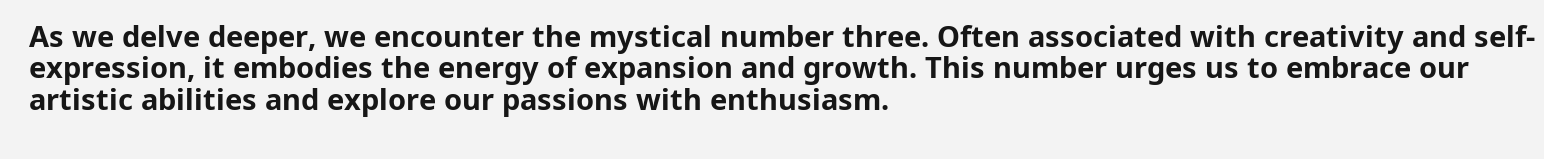As we delve deeper, we encounter the mystical number three. Often associated with creativity and self-expression, it embodies the energy of expansion and growth. This number urges us to embrace our artistic abilities and explore our passions with enthusiasm.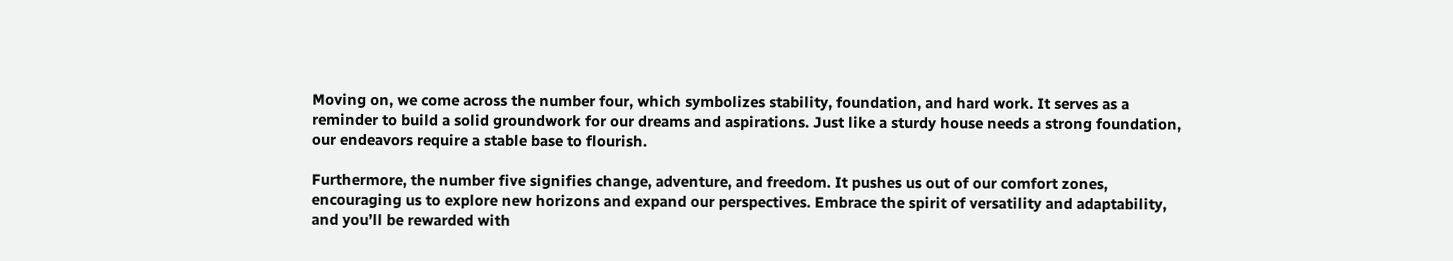Moving on, we come across the number four, which symbolizes stability, foundation, and hard work. It serves as a reminder to build a solid groundwork for our dreams and aspirations. Just like a sturdy house needs a strong foundation, our endeavors require a stable base to flourish.

Furthermore, the number five signifies change, adventure, and freedom. It pushes us out of our comfort zones, encouraging us to explore new horizons and expand our perspectives. Embrace the spirit of versatility and adaptability, and you’ll be rewarded with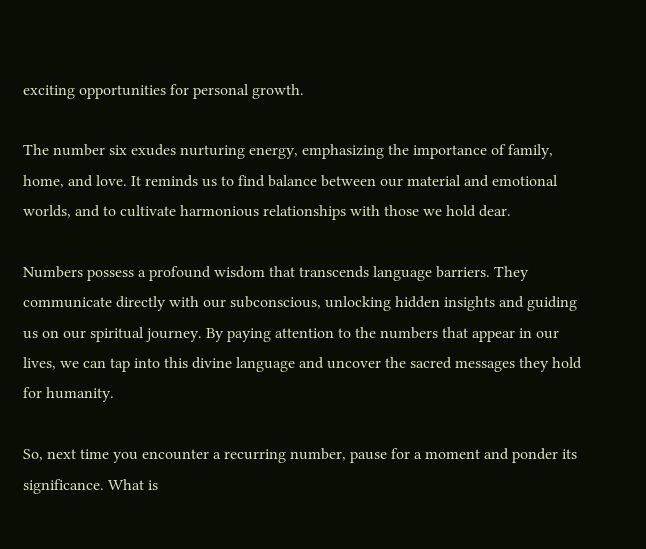exciting opportunities for personal growth.

The number six exudes nurturing energy, emphasizing the importance of family, home, and love. It reminds us to find balance between our material and emotional worlds, and to cultivate harmonious relationships with those we hold dear.

Numbers possess a profound wisdom that transcends language barriers. They communicate directly with our subconscious, unlocking hidden insights and guiding us on our spiritual journey. By paying attention to the numbers that appear in our lives, we can tap into this divine language and uncover the sacred messages they hold for humanity.

So, next time you encounter a recurring number, pause for a moment and ponder its significance. What is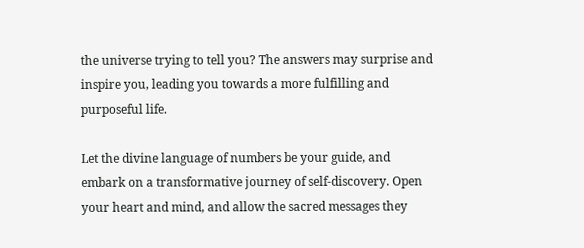the universe trying to tell you? The answers may surprise and inspire you, leading you towards a more fulfilling and purposeful life.

Let the divine language of numbers be your guide, and embark on a transformative journey of self-discovery. Open your heart and mind, and allow the sacred messages they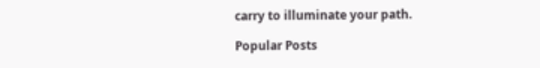carry to illuminate your path.

Popular Posts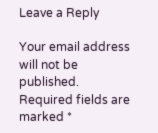Leave a Reply

Your email address will not be published. Required fields are marked *